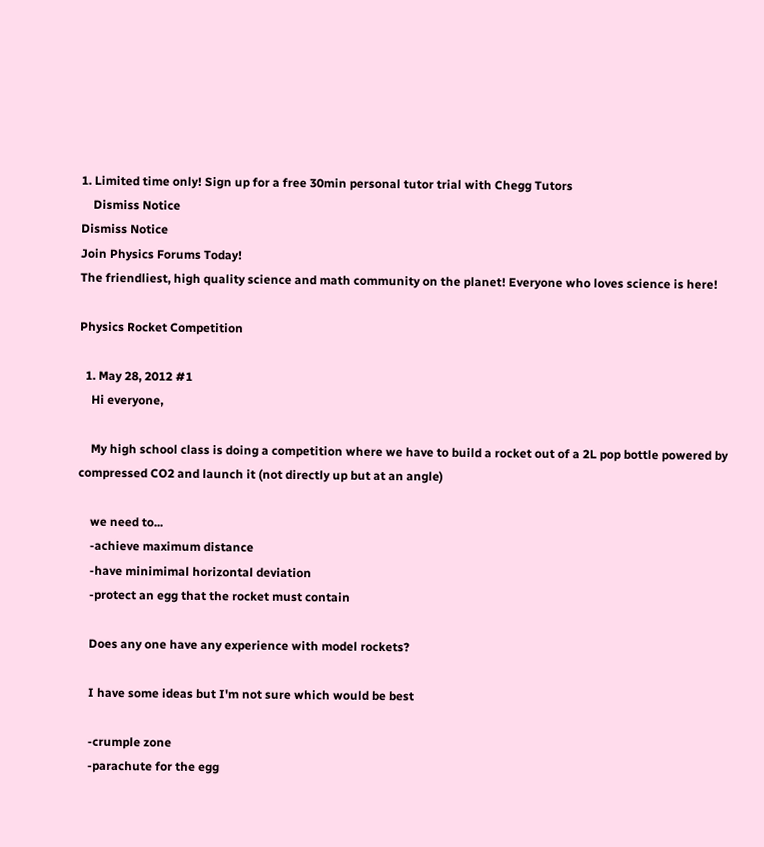1. Limited time only! Sign up for a free 30min personal tutor trial with Chegg Tutors
    Dismiss Notice
Dismiss Notice
Join Physics Forums Today!
The friendliest, high quality science and math community on the planet! Everyone who loves science is here!

Physics Rocket Competition

  1. May 28, 2012 #1
    Hi everyone,

    My high school class is doing a competition where we have to build a rocket out of a 2L pop bottle powered by compressed CO2 and launch it (not directly up but at an angle)

    we need to...
    -achieve maximum distance
    -have minimimal horizontal deviation
    -protect an egg that the rocket must contain

    Does any one have any experience with model rockets?

    I have some ideas but I'm not sure which would be best

    -crumple zone
    -parachute for the egg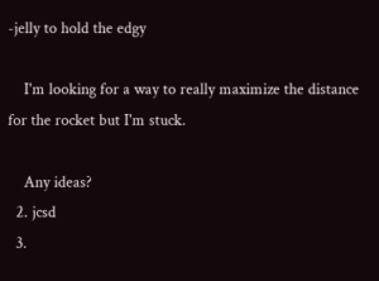-jelly to hold the edgy

    I'm looking for a way to really maximize the distance for the rocket but I'm stuck.

    Any ideas?
  2. jcsd
  3.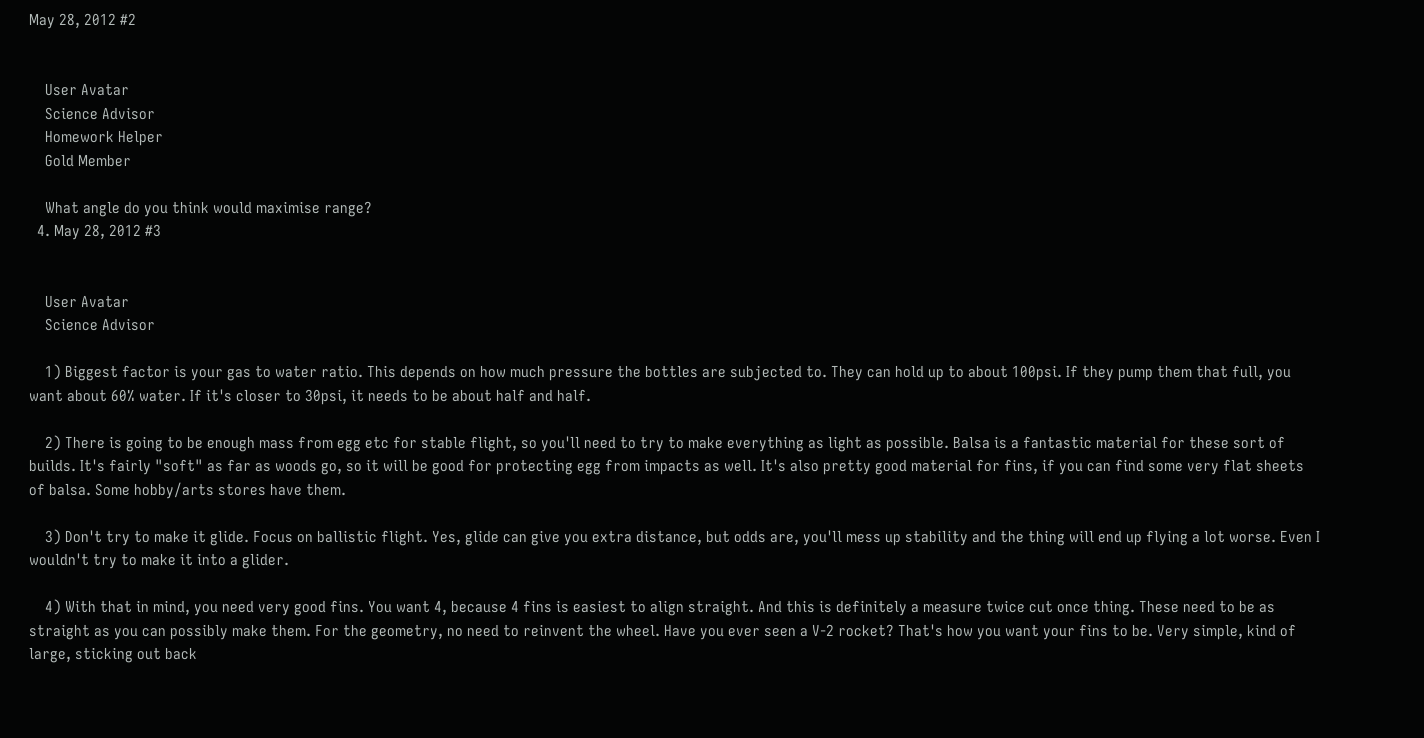May 28, 2012 #2


    User Avatar
    Science Advisor
    Homework Helper
    Gold Member

    What angle do you think would maximise range?
  4. May 28, 2012 #3


    User Avatar
    Science Advisor

    1) Biggest factor is your gas to water ratio. This depends on how much pressure the bottles are subjected to. They can hold up to about 100psi. If they pump them that full, you want about 60% water. If it's closer to 30psi, it needs to be about half and half.

    2) There is going to be enough mass from egg etc for stable flight, so you'll need to try to make everything as light as possible. Balsa is a fantastic material for these sort of builds. It's fairly "soft" as far as woods go, so it will be good for protecting egg from impacts as well. It's also pretty good material for fins, if you can find some very flat sheets of balsa. Some hobby/arts stores have them.

    3) Don't try to make it glide. Focus on ballistic flight. Yes, glide can give you extra distance, but odds are, you'll mess up stability and the thing will end up flying a lot worse. Even I wouldn't try to make it into a glider.

    4) With that in mind, you need very good fins. You want 4, because 4 fins is easiest to align straight. And this is definitely a measure twice cut once thing. These need to be as straight as you can possibly make them. For the geometry, no need to reinvent the wheel. Have you ever seen a V-2 rocket? That's how you want your fins to be. Very simple, kind of large, sticking out back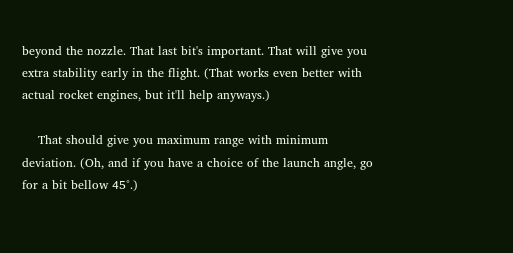beyond the nozzle. That last bit's important. That will give you extra stability early in the flight. (That works even better with actual rocket engines, but it'll help anyways.)

    That should give you maximum range with minimum deviation. (Oh, and if you have a choice of the launch angle, go for a bit bellow 45°.)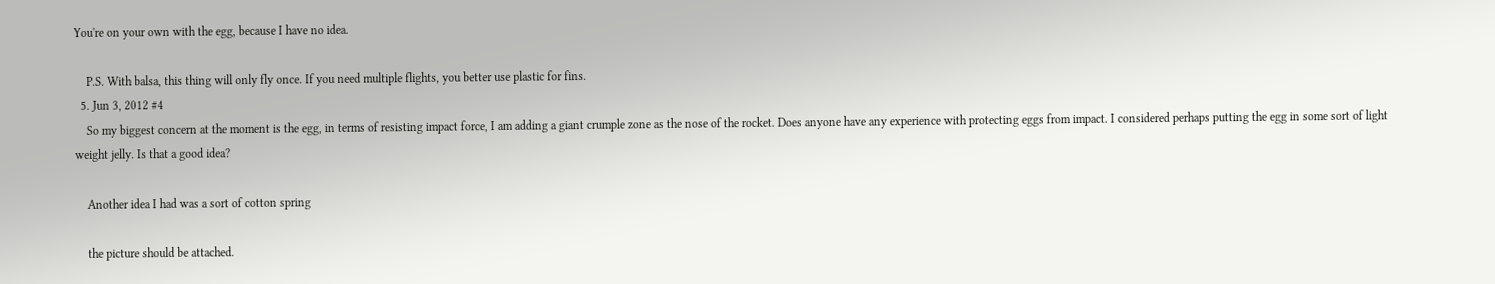You're on your own with the egg, because I have no idea.

    P.S. With balsa, this thing will only fly once. If you need multiple flights, you better use plastic for fins.
  5. Jun 3, 2012 #4
    So my biggest concern at the moment is the egg, in terms of resisting impact force, I am adding a giant crumple zone as the nose of the rocket. Does anyone have any experience with protecting eggs from impact. I considered perhaps putting the egg in some sort of light weight jelly. Is that a good idea?

    Another idea I had was a sort of cotton spring

    the picture should be attached.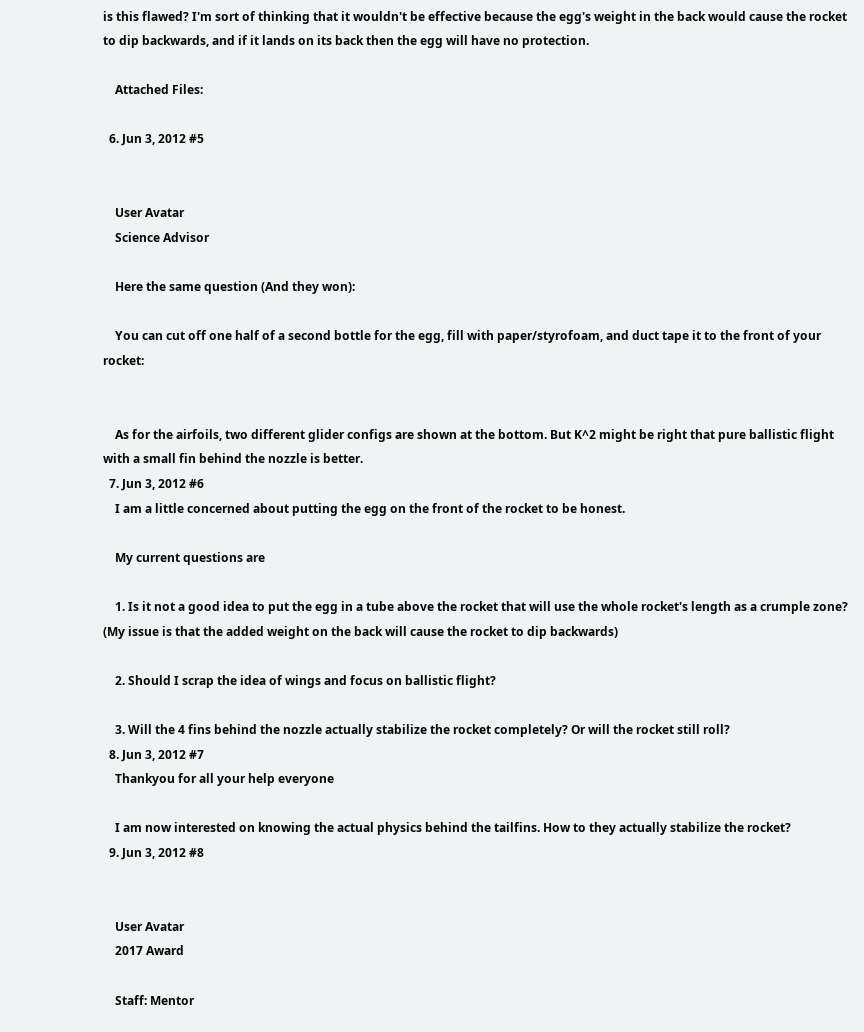is this flawed? I'm sort of thinking that it wouldn't be effective because the egg's weight in the back would cause the rocket to dip backwards, and if it lands on its back then the egg will have no protection.

    Attached Files:

  6. Jun 3, 2012 #5


    User Avatar
    Science Advisor

    Here the same question (And they won):

    You can cut off one half of a second bottle for the egg, fill with paper/styrofoam, and duct tape it to the front of your rocket:


    As for the airfoils, two different glider configs are shown at the bottom. But K^2 might be right that pure ballistic flight with a small fin behind the nozzle is better.
  7. Jun 3, 2012 #6
    I am a little concerned about putting the egg on the front of the rocket to be honest.

    My current questions are

    1. Is it not a good idea to put the egg in a tube above the rocket that will use the whole rocket's length as a crumple zone? (My issue is that the added weight on the back will cause the rocket to dip backwards)

    2. Should I scrap the idea of wings and focus on ballistic flight?

    3. Will the 4 fins behind the nozzle actually stabilize the rocket completely? Or will the rocket still roll?
  8. Jun 3, 2012 #7
    Thankyou for all your help everyone

    I am now interested on knowing the actual physics behind the tailfins. How to they actually stabilize the rocket?
  9. Jun 3, 2012 #8


    User Avatar
    2017 Award

    Staff: Mentor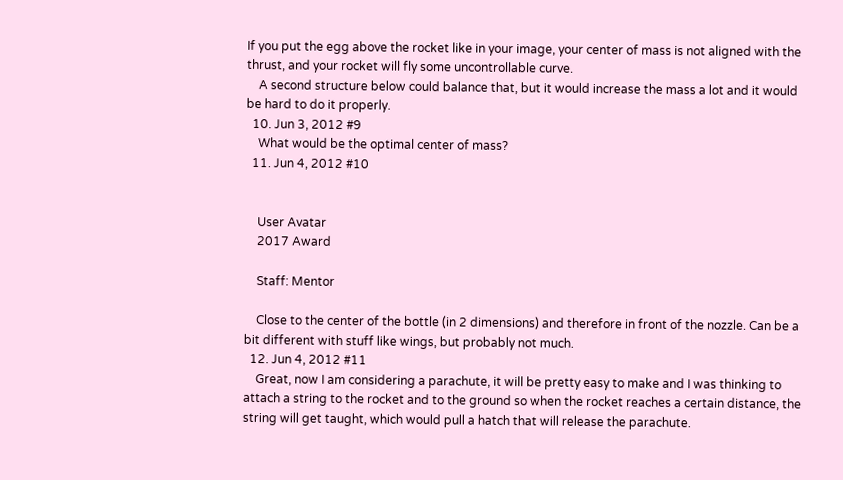If you put the egg above the rocket like in your image, your center of mass is not aligned with the thrust, and your rocket will fly some uncontrollable curve.
    A second structure below could balance that, but it would increase the mass a lot and it would be hard to do it properly.
  10. Jun 3, 2012 #9
    What would be the optimal center of mass?
  11. Jun 4, 2012 #10


    User Avatar
    2017 Award

    Staff: Mentor

    Close to the center of the bottle (in 2 dimensions) and therefore in front of the nozzle. Can be a bit different with stuff like wings, but probably not much.
  12. Jun 4, 2012 #11
    Great, now I am considering a parachute, it will be pretty easy to make and I was thinking to attach a string to the rocket and to the ground so when the rocket reaches a certain distance, the string will get taught, which would pull a hatch that will release the parachute.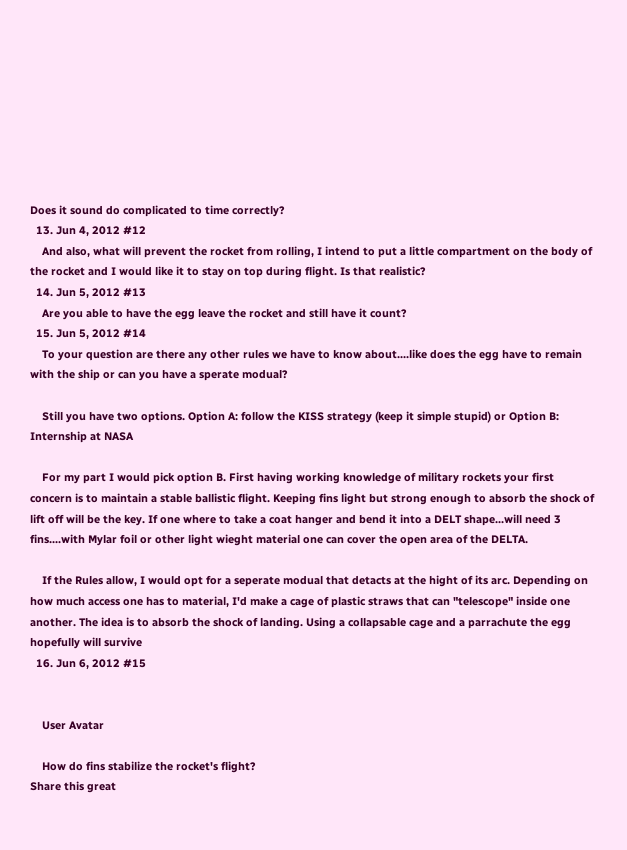Does it sound do complicated to time correctly?
  13. Jun 4, 2012 #12
    And also, what will prevent the rocket from rolling, I intend to put a little compartment on the body of the rocket and I would like it to stay on top during flight. Is that realistic?
  14. Jun 5, 2012 #13
    Are you able to have the egg leave the rocket and still have it count?
  15. Jun 5, 2012 #14
    To your question are there any other rules we have to know about....like does the egg have to remain with the ship or can you have a sperate modual?

    Still you have two options. Option A: follow the KISS strategy (keep it simple stupid) or Option B: Internship at NASA

    For my part I would pick option B. First having working knowledge of military rockets your first concern is to maintain a stable ballistic flight. Keeping fins light but strong enough to absorb the shock of lift off will be the key. If one where to take a coat hanger and bend it into a DELT shape...will need 3 fins....with Mylar foil or other light wieght material one can cover the open area of the DELTA.

    If the Rules allow, I would opt for a seperate modual that detacts at the hight of its arc. Depending on how much access one has to material, I'd make a cage of plastic straws that can "telescope" inside one another. The idea is to absorb the shock of landing. Using a collapsable cage and a parrachute the egg hopefully will survive
  16. Jun 6, 2012 #15


    User Avatar

    How do fins stabilize the rocket's flight?
Share this great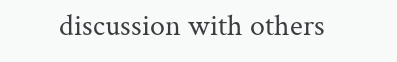discussion with others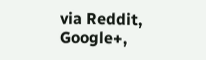via Reddit, Google+,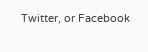Twitter, or Facebook